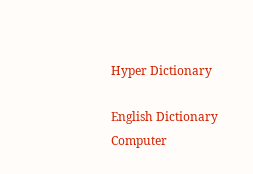Hyper Dictionary

English Dictionary Computer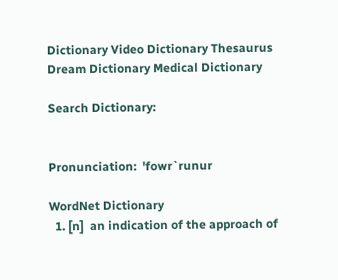Dictionary Video Dictionary Thesaurus Dream Dictionary Medical Dictionary

Search Dictionary:


Pronunciation:  'fowr`runur

WordNet Dictionary
  1. [n]  an indication of the approach of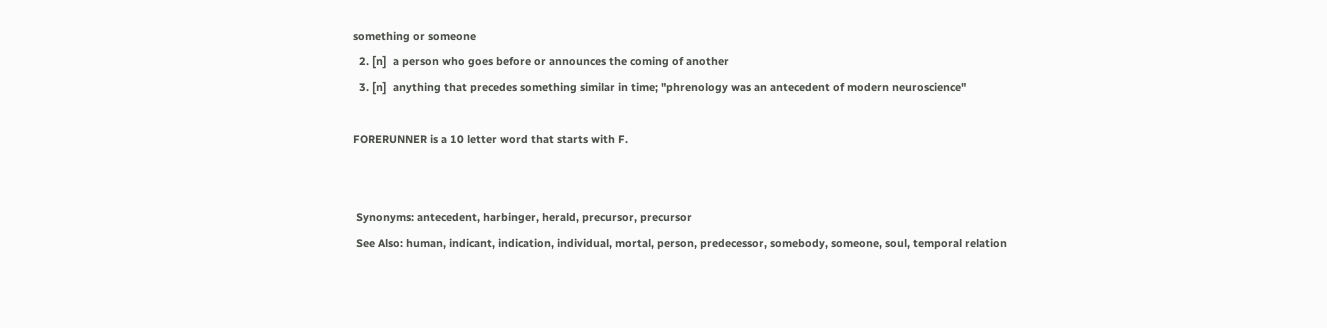something or someone
  2. [n]  a person who goes before or announces the coming of another
  3. [n]  anything that precedes something similar in time; "phrenology was an antecedent of modern neuroscience"

FORERUNNER is a 10 letter word that starts with F.


 Synonyms: antecedent, harbinger, herald, precursor, precursor
 See Also: human, indicant, indication, individual, mortal, person, predecessor, somebody, someone, soul, temporal relation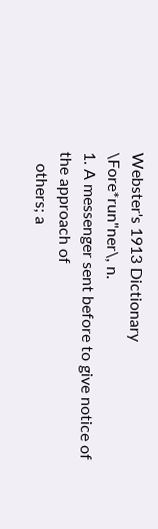Webster's 1913 Dictionary
\Fore*run"ner\, n.
1. A messenger sent before to give notice of the approach of
   others; a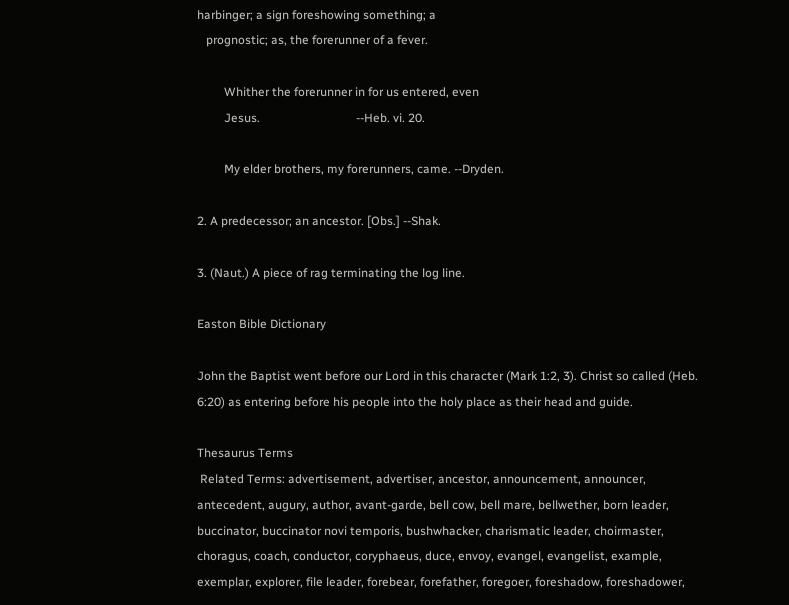harbinger; a sign foreshowing something; a
   prognostic; as, the forerunner of a fever.

         Whither the forerunner in for us entered, even
         Jesus.                                --Heb. vi. 20.

         My elder brothers, my forerunners, came. --Dryden.

2. A predecessor; an ancestor. [Obs.] --Shak.

3. (Naut.) A piece of rag terminating the log line.

Easton Bible Dictionary

John the Baptist went before our Lord in this character (Mark 1:2, 3). Christ so called (Heb. 6:20) as entering before his people into the holy place as their head and guide.

Thesaurus Terms
 Related Terms: advertisement, advertiser, ancestor, announcement, announcer, antecedent, augury, author, avant-garde, bell cow, bell mare, bellwether, born leader, buccinator, buccinator novi temporis, bushwhacker, charismatic leader, choirmaster, choragus, coach, conductor, coryphaeus, duce, envoy, evangel, evangelist, example, exemplar, explorer, file leader, forebear, forefather, foregoer, foreshadow, foreshadower,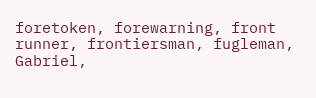foretoken, forewarning, front runner, frontiersman, fugleman, Gabriel,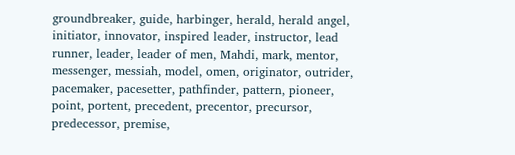groundbreaker, guide, harbinger, herald, herald angel, initiator, innovator, inspired leader, instructor, lead runner, leader, leader of men, Mahdi, mark, mentor, messenger, messiah, model, omen, originator, outrider, pacemaker, pacesetter, pathfinder, pattern, pioneer, point, portent, precedent, precentor, precursor, predecessor, premise,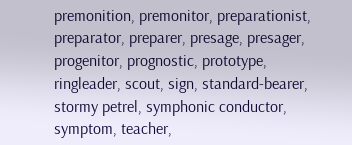premonition, premonitor, preparationist, preparator, preparer, presage, presager, progenitor, prognostic, prototype, ringleader, scout, sign, standard-bearer, stormy petrel, symphonic conductor, symptom, teacher,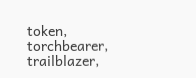token, torchbearer, trailblazer,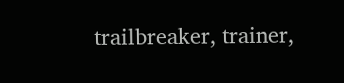trailbreaker, trainer,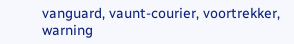vanguard, vaunt-courier, voortrekker, warning